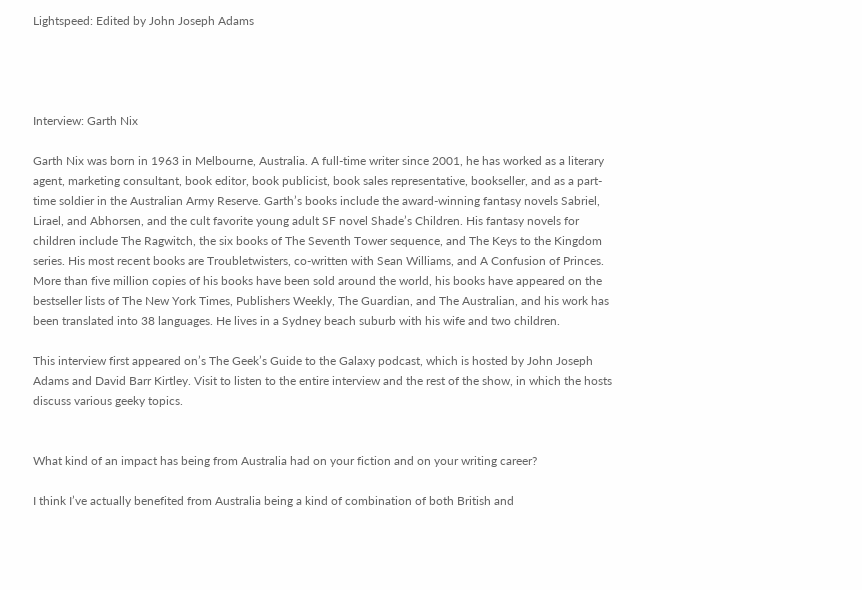Lightspeed: Edited by John Joseph Adams




Interview: Garth Nix

Garth Nix was born in 1963 in Melbourne, Australia. A full-time writer since 2001, he has worked as a literary agent, marketing consultant, book editor, book publicist, book sales representative, bookseller, and as a part-time soldier in the Australian Army Reserve. Garth’s books include the award-winning fantasy novels Sabriel, Lirael, and Abhorsen, and the cult favorite young adult SF novel Shade’s Children. His fantasy novels for children include The Ragwitch, the six books of The Seventh Tower sequence, and The Keys to the Kingdom series. His most recent books are Troubletwisters, co-written with Sean Williams, and A Confusion of Princes. More than five million copies of his books have been sold around the world, his books have appeared on the bestseller lists of The New York Times, Publishers Weekly, The Guardian, and The Australian, and his work has been translated into 38 languages. He lives in a Sydney beach suburb with his wife and two children.

This interview first appeared on’s The Geek’s Guide to the Galaxy podcast, which is hosted by John Joseph Adams and David Barr Kirtley. Visit to listen to the entire interview and the rest of the show, in which the hosts discuss various geeky topics.


What kind of an impact has being from Australia had on your fiction and on your writing career?

I think I’ve actually benefited from Australia being a kind of combination of both British and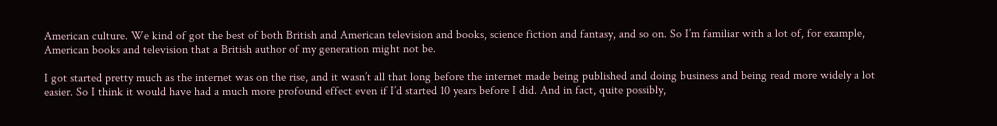American culture. We kind of got the best of both British and American television and books, science fiction and fantasy, and so on. So I’m familiar with a lot of, for example, American books and television that a British author of my generation might not be.

I got started pretty much as the internet was on the rise, and it wasn’t all that long before the internet made being published and doing business and being read more widely a lot easier. So I think it would have had a much more profound effect even if I’d started 10 years before I did. And in fact, quite possibly,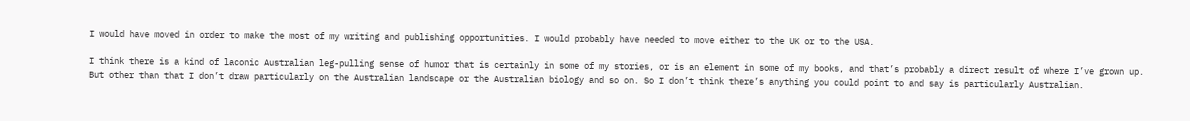I would have moved in order to make the most of my writing and publishing opportunities. I would probably have needed to move either to the UK or to the USA.

I think there is a kind of laconic Australian leg-pulling sense of humor that is certainly in some of my stories, or is an element in some of my books, and that’s probably a direct result of where I’ve grown up. But other than that I don’t draw particularly on the Australian landscape or the Australian biology and so on. So I don’t think there’s anything you could point to and say is particularly Australian.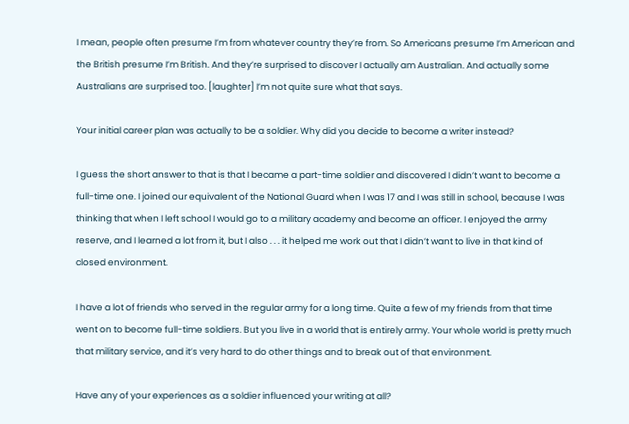I mean, people often presume I’m from whatever country they’re from. So Americans presume I’m American and the British presume I’m British. And they’re surprised to discover I actually am Australian. And actually some Australians are surprised too. [laughter] I’m not quite sure what that says.

Your initial career plan was actually to be a soldier. Why did you decide to become a writer instead?

I guess the short answer to that is that I became a part-time soldier and discovered I didn’t want to become a full-time one. I joined our equivalent of the National Guard when I was 17 and I was still in school, because I was thinking that when I left school I would go to a military academy and become an officer. I enjoyed the army reserve, and I learned a lot from it, but I also . . . it helped me work out that I didn’t want to live in that kind of closed environment.

I have a lot of friends who served in the regular army for a long time. Quite a few of my friends from that time went on to become full-time soldiers. But you live in a world that is entirely army. Your whole world is pretty much that military service, and it’s very hard to do other things and to break out of that environment.

Have any of your experiences as a soldier influenced your writing at all?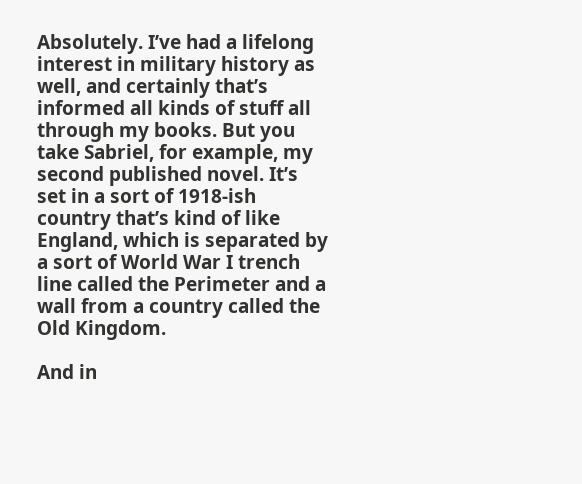Absolutely. I’ve had a lifelong interest in military history as well, and certainly that’s informed all kinds of stuff all through my books. But you take Sabriel, for example, my second published novel. It’s set in a sort of 1918-ish country that’s kind of like England, which is separated by a sort of World War I trench line called the Perimeter and a wall from a country called the Old Kingdom.

And in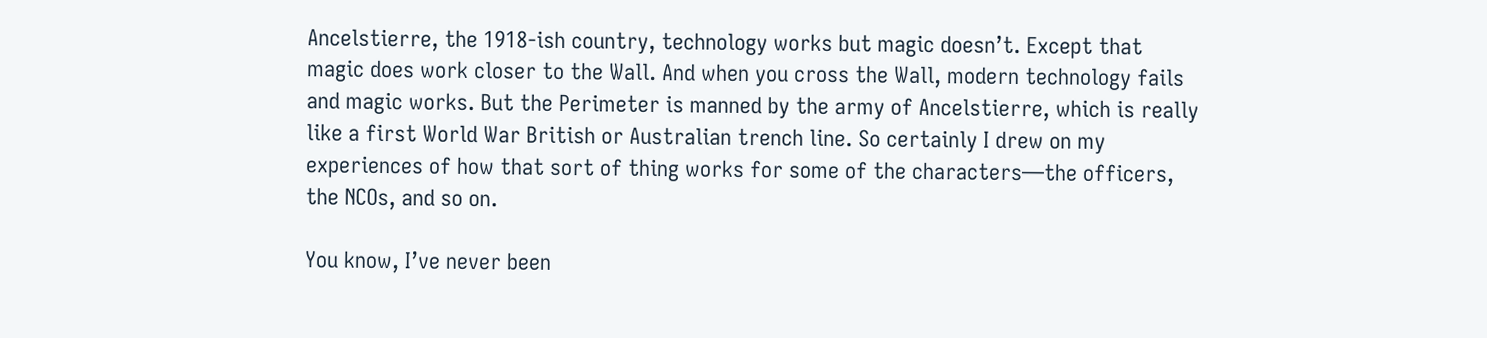Ancelstierre, the 1918-ish country, technology works but magic doesn’t. Except that magic does work closer to the Wall. And when you cross the Wall, modern technology fails and magic works. But the Perimeter is manned by the army of Ancelstierre, which is really like a first World War British or Australian trench line. So certainly I drew on my experiences of how that sort of thing works for some of the characters—the officers, the NCOs, and so on.

You know, I’ve never been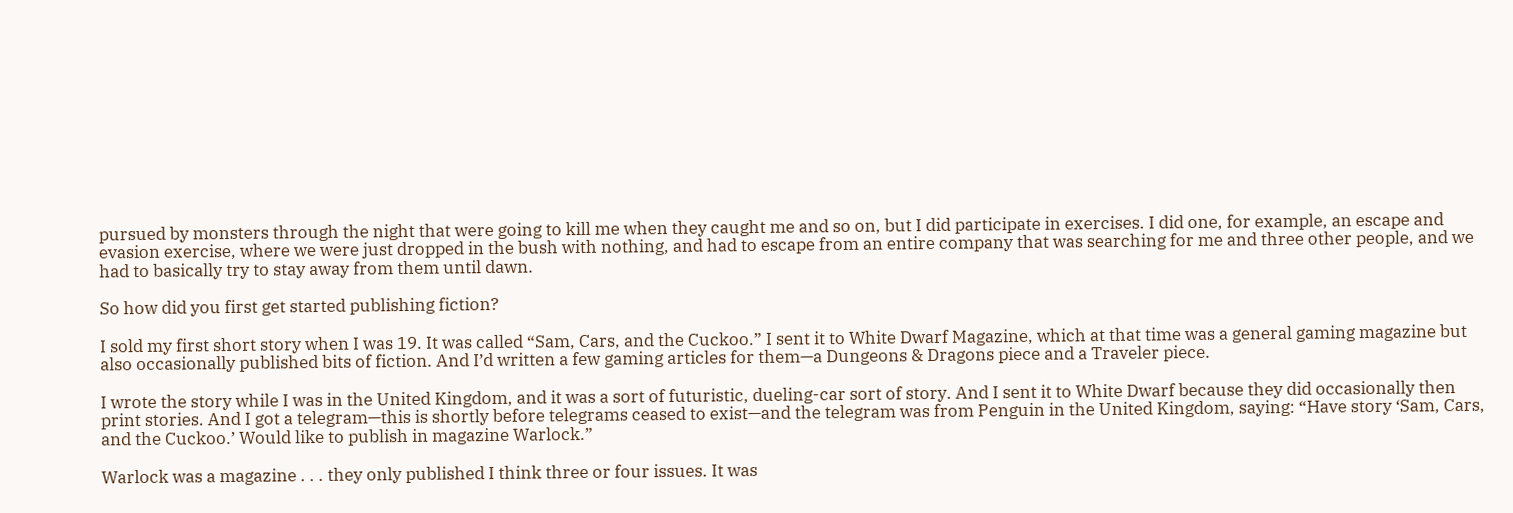pursued by monsters through the night that were going to kill me when they caught me and so on, but I did participate in exercises. I did one, for example, an escape and evasion exercise, where we were just dropped in the bush with nothing, and had to escape from an entire company that was searching for me and three other people, and we had to basically try to stay away from them until dawn.

So how did you first get started publishing fiction?

I sold my first short story when I was 19. It was called “Sam, Cars, and the Cuckoo.” I sent it to White Dwarf Magazine, which at that time was a general gaming magazine but also occasionally published bits of fiction. And I’d written a few gaming articles for them—a Dungeons & Dragons piece and a Traveler piece.

I wrote the story while I was in the United Kingdom, and it was a sort of futuristic, dueling-car sort of story. And I sent it to White Dwarf because they did occasionally then print stories. And I got a telegram—this is shortly before telegrams ceased to exist—and the telegram was from Penguin in the United Kingdom, saying: “Have story ‘Sam, Cars, and the Cuckoo.’ Would like to publish in magazine Warlock.”

Warlock was a magazine . . . they only published I think three or four issues. It was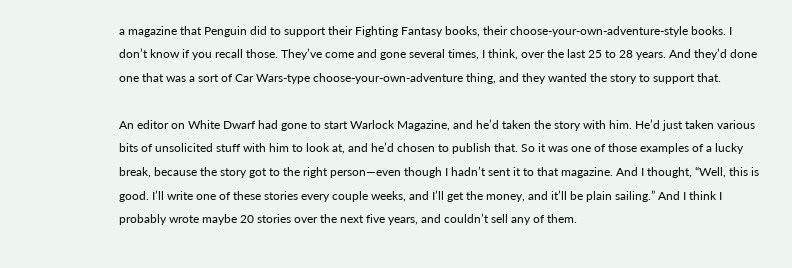a magazine that Penguin did to support their Fighting Fantasy books, their choose-your-own-adventure-style books. I don’t know if you recall those. They’ve come and gone several times, I think, over the last 25 to 28 years. And they’d done one that was a sort of Car Wars-type choose-your-own-adventure thing, and they wanted the story to support that.

An editor on White Dwarf had gone to start Warlock Magazine, and he’d taken the story with him. He’d just taken various bits of unsolicited stuff with him to look at, and he’d chosen to publish that. So it was one of those examples of a lucky break, because the story got to the right person—even though I hadn’t sent it to that magazine. And I thought, “Well, this is good. I’ll write one of these stories every couple weeks, and I’ll get the money, and it’ll be plain sailing.” And I think I probably wrote maybe 20 stories over the next five years, and couldn’t sell any of them.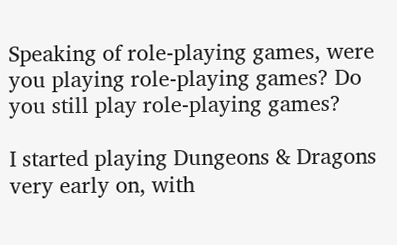Speaking of role-playing games, were you playing role-playing games? Do you still play role-playing games?

I started playing Dungeons & Dragons very early on, with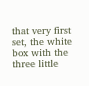that very first set, the white box with the three little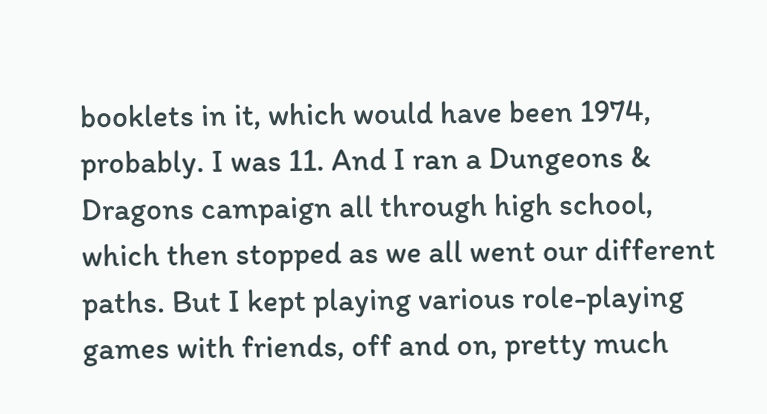booklets in it, which would have been 1974, probably. I was 11. And I ran a Dungeons & Dragons campaign all through high school, which then stopped as we all went our different paths. But I kept playing various role-playing games with friends, off and on, pretty much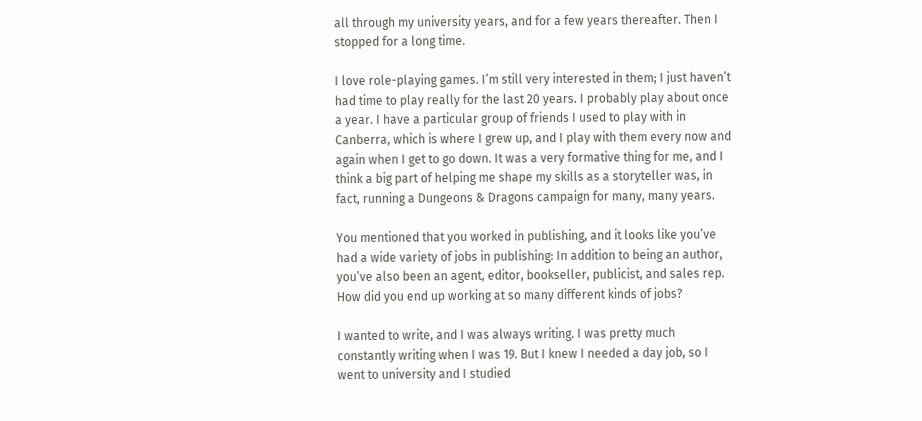all through my university years, and for a few years thereafter. Then I stopped for a long time.

I love role-playing games. I’m still very interested in them; I just haven’t had time to play really for the last 20 years. I probably play about once a year. I have a particular group of friends I used to play with in Canberra, which is where I grew up, and I play with them every now and again when I get to go down. It was a very formative thing for me, and I think a big part of helping me shape my skills as a storyteller was, in fact, running a Dungeons & Dragons campaign for many, many years.

You mentioned that you worked in publishing, and it looks like you’ve had a wide variety of jobs in publishing: In addition to being an author, you’ve also been an agent, editor, bookseller, publicist, and sales rep. How did you end up working at so many different kinds of jobs?

I wanted to write, and I was always writing. I was pretty much constantly writing when I was 19. But I knew I needed a day job, so I went to university and I studied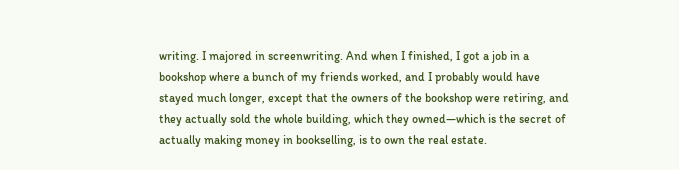writing. I majored in screenwriting. And when I finished, I got a job in a bookshop where a bunch of my friends worked, and I probably would have stayed much longer, except that the owners of the bookshop were retiring, and they actually sold the whole building, which they owned—which is the secret of actually making money in bookselling, is to own the real estate.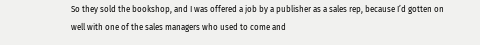So they sold the bookshop, and I was offered a job by a publisher as a sales rep, because I’d gotten on well with one of the sales managers who used to come and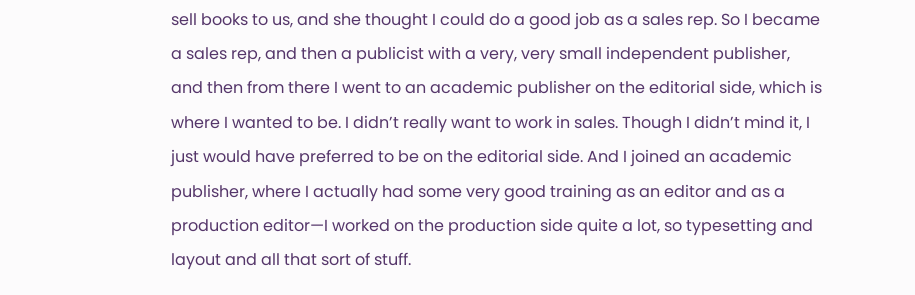sell books to us, and she thought I could do a good job as a sales rep. So I became a sales rep, and then a publicist with a very, very small independent publisher, and then from there I went to an academic publisher on the editorial side, which is where I wanted to be. I didn’t really want to work in sales. Though I didn’t mind it, I just would have preferred to be on the editorial side. And I joined an academic publisher, where I actually had some very good training as an editor and as a production editor—I worked on the production side quite a lot, so typesetting and layout and all that sort of stuff.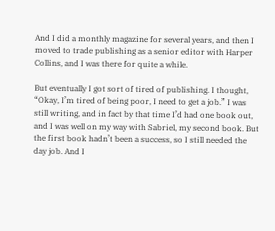And I did a monthly magazine for several years, and then I moved to trade publishing as a senior editor with Harper Collins, and I was there for quite a while.

But eventually I got sort of tired of publishing. I thought, “Okay, I’m tired of being poor, I need to get a job.” I was still writing, and in fact by that time I’d had one book out, and I was well on my way with Sabriel, my second book. But the first book hadn’t been a success, so I still needed the day job. And I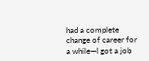had a complete change of career for a while—I got a job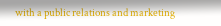with a public relations and marketing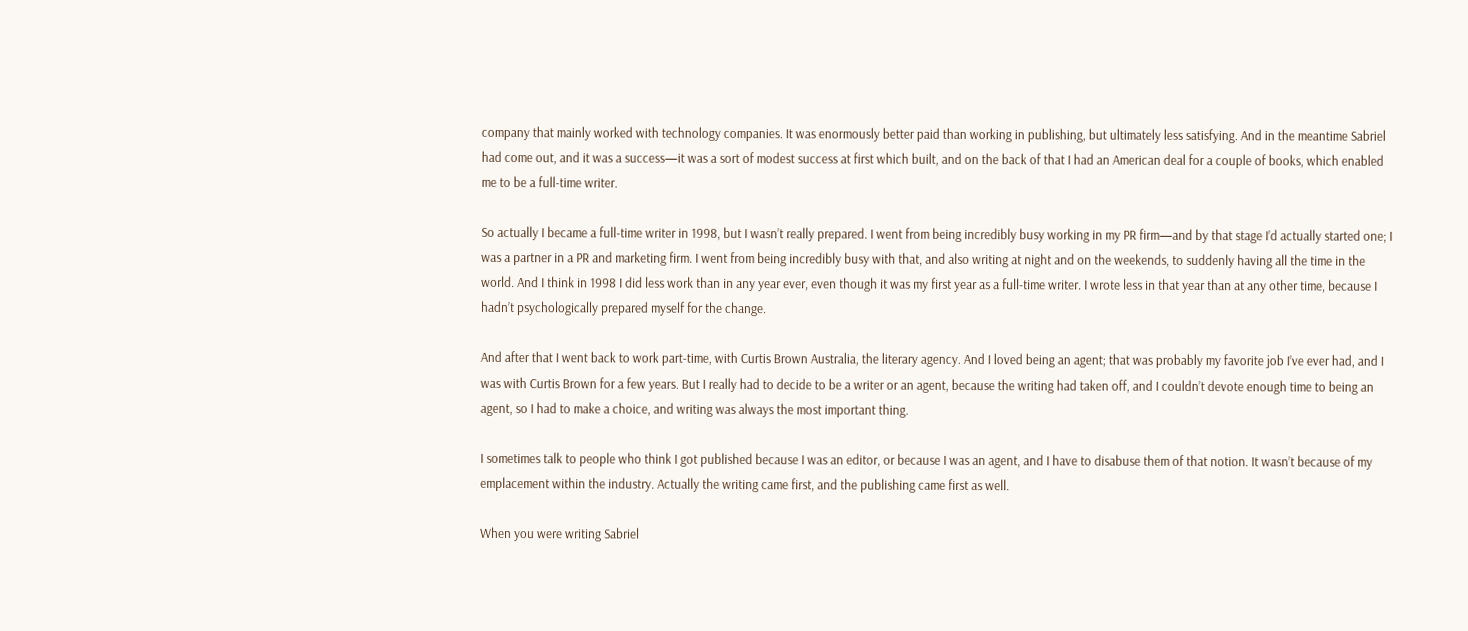company that mainly worked with technology companies. It was enormously better paid than working in publishing, but ultimately less satisfying. And in the meantime Sabriel had come out, and it was a success—it was a sort of modest success at first which built, and on the back of that I had an American deal for a couple of books, which enabled me to be a full-time writer.

So actually I became a full-time writer in 1998, but I wasn’t really prepared. I went from being incredibly busy working in my PR firm—and by that stage I’d actually started one; I was a partner in a PR and marketing firm. I went from being incredibly busy with that, and also writing at night and on the weekends, to suddenly having all the time in the world. And I think in 1998 I did less work than in any year ever, even though it was my first year as a full-time writer. I wrote less in that year than at any other time, because I hadn’t psychologically prepared myself for the change.

And after that I went back to work part-time, with Curtis Brown Australia, the literary agency. And I loved being an agent; that was probably my favorite job I’ve ever had, and I was with Curtis Brown for a few years. But I really had to decide to be a writer or an agent, because the writing had taken off, and I couldn’t devote enough time to being an agent, so I had to make a choice, and writing was always the most important thing.

I sometimes talk to people who think I got published because I was an editor, or because I was an agent, and I have to disabuse them of that notion. It wasn’t because of my emplacement within the industry. Actually the writing came first, and the publishing came first as well.

When you were writing Sabriel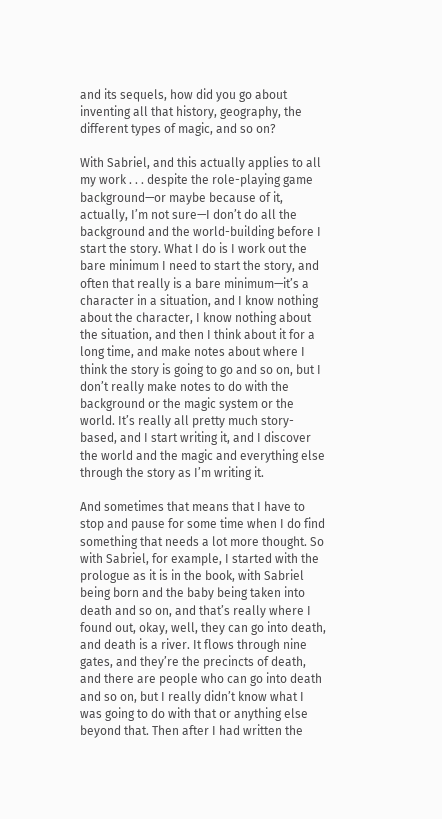and its sequels, how did you go about inventing all that history, geography, the different types of magic, and so on?

With Sabriel, and this actually applies to all my work . . . despite the role-playing game background—or maybe because of it, actually, I’m not sure—I don’t do all the background and the world-building before I start the story. What I do is I work out the bare minimum I need to start the story, and often that really is a bare minimum—it’s a character in a situation, and I know nothing about the character, I know nothing about the situation, and then I think about it for a long time, and make notes about where I think the story is going to go and so on, but I don’t really make notes to do with the background or the magic system or the world. It’s really all pretty much story-based, and I start writing it, and I discover the world and the magic and everything else through the story as I’m writing it.

And sometimes that means that I have to stop and pause for some time when I do find something that needs a lot more thought. So with Sabriel, for example, I started with the prologue as it is in the book, with Sabriel being born and the baby being taken into death and so on, and that’s really where I found out, okay, well, they can go into death, and death is a river. It flows through nine gates, and they’re the precincts of death, and there are people who can go into death and so on, but I really didn’t know what I was going to do with that or anything else beyond that. Then after I had written the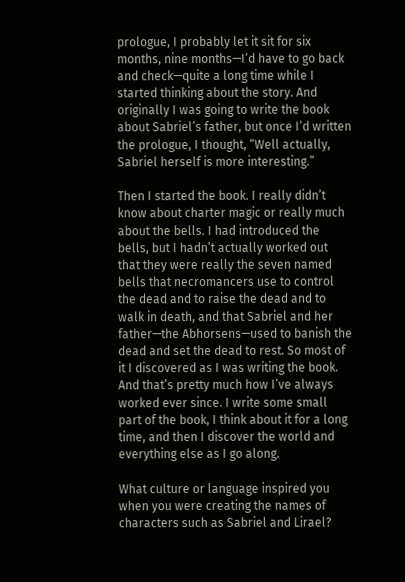prologue, I probably let it sit for six months, nine months—I’d have to go back and check—quite a long time while I started thinking about the story. And originally I was going to write the book about Sabriel’s father, but once I’d written the prologue, I thought, “Well actually, Sabriel herself is more interesting.”

Then I started the book. I really didn’t know about charter magic or really much about the bells. I had introduced the bells, but I hadn’t actually worked out that they were really the seven named bells that necromancers use to control the dead and to raise the dead and to walk in death, and that Sabriel and her father—the Abhorsens—used to banish the dead and set the dead to rest. So most of it I discovered as I was writing the book. And that’s pretty much how I’ve always worked ever since. I write some small part of the book, I think about it for a long time, and then I discover the world and everything else as I go along.

What culture or language inspired you when you were creating the names of characters such as Sabriel and Lirael?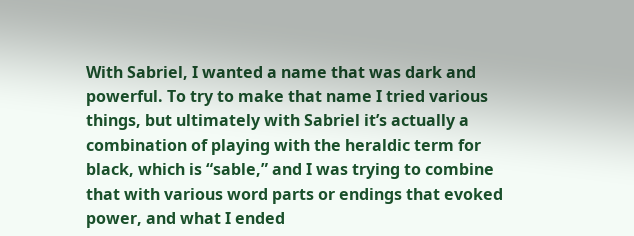With Sabriel, I wanted a name that was dark and powerful. To try to make that name I tried various things, but ultimately with Sabriel it’s actually a combination of playing with the heraldic term for black, which is “sable,” and I was trying to combine that with various word parts or endings that evoked power, and what I ended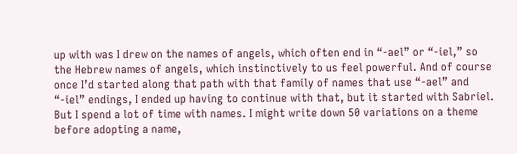up with was I drew on the names of angels, which often end in “-ael” or “-iel,” so the Hebrew names of angels, which instinctively to us feel powerful. And of course once I’d started along that path with that family of names that use “-ael” and “-iel” endings, I ended up having to continue with that, but it started with Sabriel. But I spend a lot of time with names. I might write down 50 variations on a theme before adopting a name,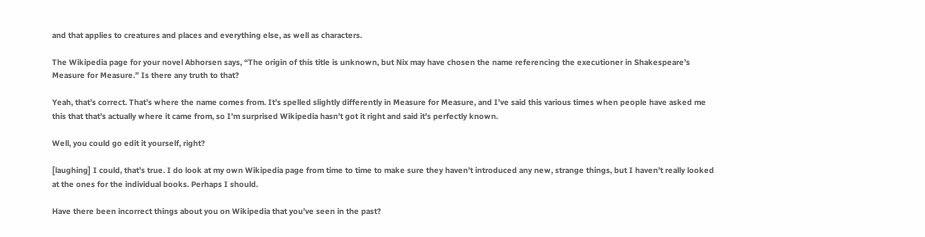and that applies to creatures and places and everything else, as well as characters.

The Wikipedia page for your novel Abhorsen says, “The origin of this title is unknown, but Nix may have chosen the name referencing the executioner in Shakespeare’s Measure for Measure.” Is there any truth to that?

Yeah, that’s correct. That’s where the name comes from. It’s spelled slightly differently in Measure for Measure, and I’ve said this various times when people have asked me this that that’s actually where it came from, so I’m surprised Wikipedia hasn’t got it right and said it’s perfectly known.

Well, you could go edit it yourself, right?

[laughing] I could, that’s true. I do look at my own Wikipedia page from time to time to make sure they haven’t introduced any new, strange things, but I haven’t really looked at the ones for the individual books. Perhaps I should.

Have there been incorrect things about you on Wikipedia that you’ve seen in the past?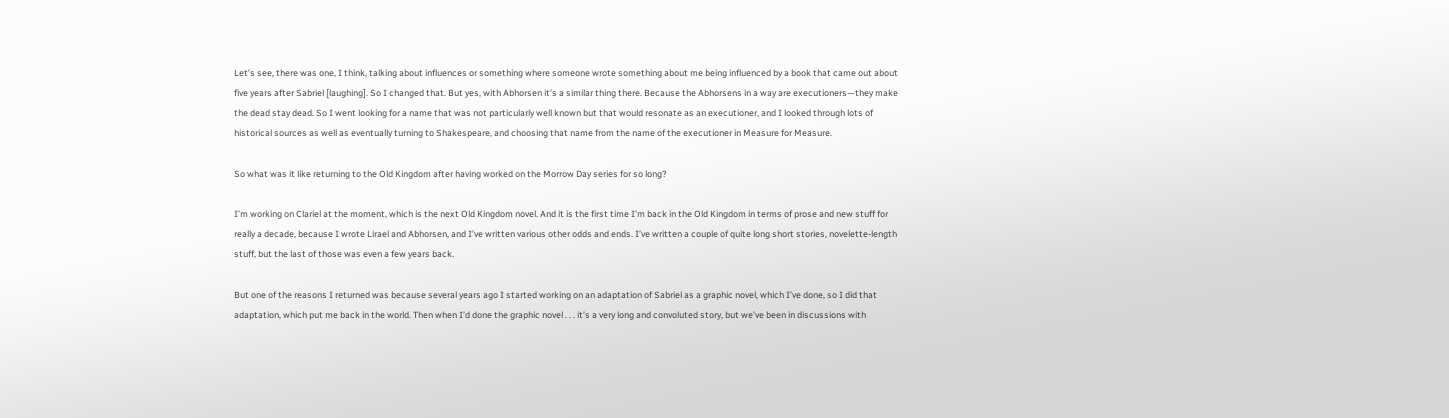Let’s see, there was one, I think, talking about influences or something where someone wrote something about me being influenced by a book that came out about five years after Sabriel [laughing]. So I changed that. But yes, with Abhorsen it’s a similar thing there. Because the Abhorsens in a way are executioners—they make the dead stay dead. So I went looking for a name that was not particularly well known but that would resonate as an executioner, and I looked through lots of historical sources as well as eventually turning to Shakespeare, and choosing that name from the name of the executioner in Measure for Measure.

So what was it like returning to the Old Kingdom after having worked on the Morrow Day series for so long?

I’m working on Clariel at the moment, which is the next Old Kingdom novel. And it is the first time I’m back in the Old Kingdom in terms of prose and new stuff for really a decade, because I wrote Lirael and Abhorsen, and I’ve written various other odds and ends. I’ve written a couple of quite long short stories, novelette-length stuff, but the last of those was even a few years back.

But one of the reasons I returned was because several years ago I started working on an adaptation of Sabriel as a graphic novel, which I’ve done, so I did that adaptation, which put me back in the world. Then when I’d done the graphic novel . . . it’s a very long and convoluted story, but we’ve been in discussions with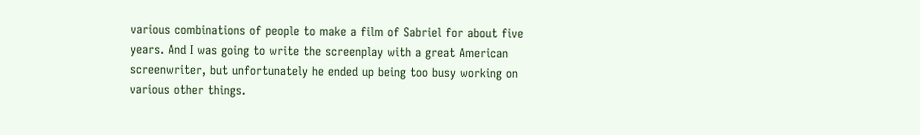various combinations of people to make a film of Sabriel for about five years. And I was going to write the screenplay with a great American screenwriter, but unfortunately he ended up being too busy working on various other things.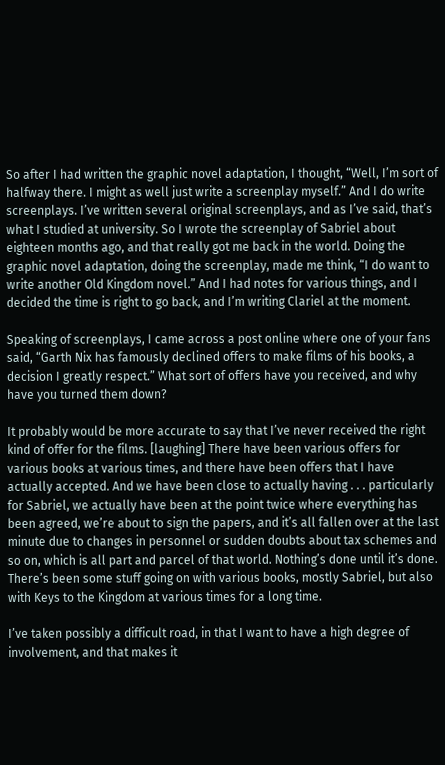So after I had written the graphic novel adaptation, I thought, “Well, I’m sort of halfway there. I might as well just write a screenplay myself.” And I do write screenplays. I’ve written several original screenplays, and as I’ve said, that’s what I studied at university. So I wrote the screenplay of Sabriel about eighteen months ago, and that really got me back in the world. Doing the graphic novel adaptation, doing the screenplay, made me think, “I do want to write another Old Kingdom novel.” And I had notes for various things, and I decided the time is right to go back, and I’m writing Clariel at the moment.

Speaking of screenplays, I came across a post online where one of your fans said, “Garth Nix has famously declined offers to make films of his books, a decision I greatly respect.” What sort of offers have you received, and why have you turned them down?

It probably would be more accurate to say that I’ve never received the right kind of offer for the films. [laughing] There have been various offers for various books at various times, and there have been offers that I have actually accepted. And we have been close to actually having . . . particularly for Sabriel, we actually have been at the point twice where everything has been agreed, we’re about to sign the papers, and it’s all fallen over at the last minute due to changes in personnel or sudden doubts about tax schemes and so on, which is all part and parcel of that world. Nothing’s done until it’s done. There’s been some stuff going on with various books, mostly Sabriel, but also with Keys to the Kingdom at various times for a long time.

I’ve taken possibly a difficult road, in that I want to have a high degree of involvement, and that makes it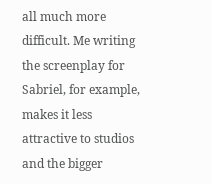all much more difficult. Me writing the screenplay for Sabriel, for example, makes it less attractive to studios and the bigger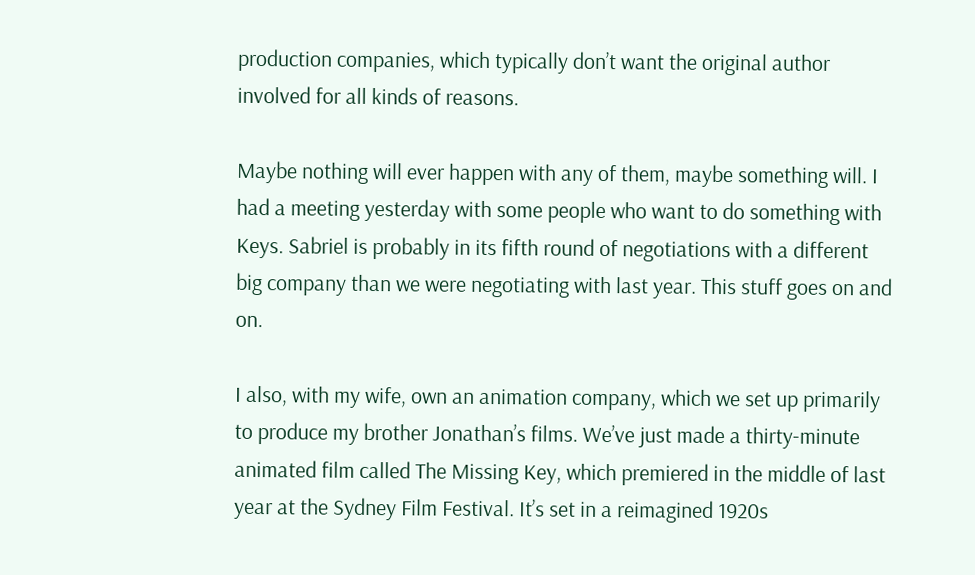production companies, which typically don’t want the original author involved for all kinds of reasons.

Maybe nothing will ever happen with any of them, maybe something will. I had a meeting yesterday with some people who want to do something with Keys. Sabriel is probably in its fifth round of negotiations with a different big company than we were negotiating with last year. This stuff goes on and on.

I also, with my wife, own an animation company, which we set up primarily to produce my brother Jonathan’s films. We’ve just made a thirty-minute animated film called The Missing Key, which premiered in the middle of last year at the Sydney Film Festival. It’s set in a reimagined 1920s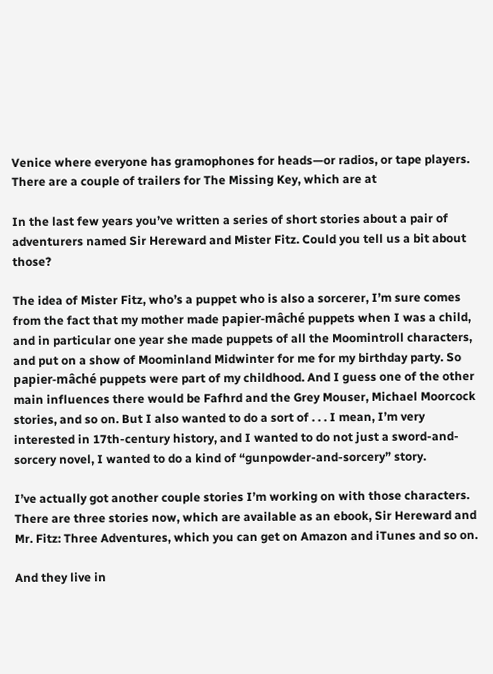Venice where everyone has gramophones for heads—or radios, or tape players. There are a couple of trailers for The Missing Key, which are at

In the last few years you’ve written a series of short stories about a pair of adventurers named Sir Hereward and Mister Fitz. Could you tell us a bit about those?

The idea of Mister Fitz, who’s a puppet who is also a sorcerer, I’m sure comes from the fact that my mother made papier-mâché puppets when I was a child, and in particular one year she made puppets of all the Moomintroll characters, and put on a show of Moominland Midwinter for me for my birthday party. So papier-mâché puppets were part of my childhood. And I guess one of the other main influences there would be Fafhrd and the Grey Mouser, Michael Moorcock stories, and so on. But I also wanted to do a sort of . . . I mean, I’m very interested in 17th-century history, and I wanted to do not just a sword-and-sorcery novel, I wanted to do a kind of “gunpowder-and-sorcery” story.

I’ve actually got another couple stories I’m working on with those characters. There are three stories now, which are available as an ebook, Sir Hereward and Mr. Fitz: Three Adventures, which you can get on Amazon and iTunes and so on.

And they live in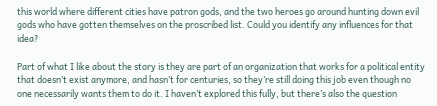this world where different cities have patron gods, and the two heroes go around hunting down evil gods who have gotten themselves on the proscribed list. Could you identify any influences for that idea?

Part of what I like about the story is they are part of an organization that works for a political entity that doesn’t exist anymore, and hasn’t for centuries, so they’re still doing this job even though no one necessarily wants them to do it. I haven’t explored this fully, but there’s also the question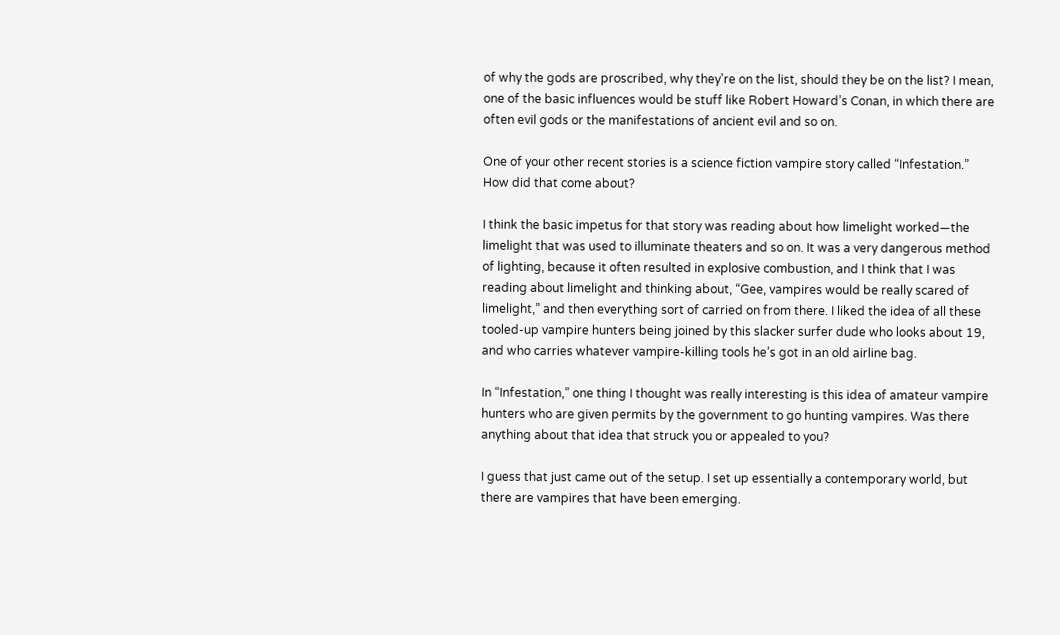of why the gods are proscribed, why they’re on the list, should they be on the list? I mean, one of the basic influences would be stuff like Robert Howard’s Conan, in which there are often evil gods or the manifestations of ancient evil and so on.

One of your other recent stories is a science fiction vampire story called “Infestation.” How did that come about?

I think the basic impetus for that story was reading about how limelight worked—the limelight that was used to illuminate theaters and so on. It was a very dangerous method of lighting, because it often resulted in explosive combustion, and I think that I was reading about limelight and thinking about, “Gee, vampires would be really scared of limelight,” and then everything sort of carried on from there. I liked the idea of all these tooled-up vampire hunters being joined by this slacker surfer dude who looks about 19, and who carries whatever vampire-killing tools he’s got in an old airline bag.

In “Infestation,” one thing I thought was really interesting is this idea of amateur vampire hunters who are given permits by the government to go hunting vampires. Was there anything about that idea that struck you or appealed to you?

I guess that just came out of the setup. I set up essentially a contemporary world, but there are vampires that have been emerging.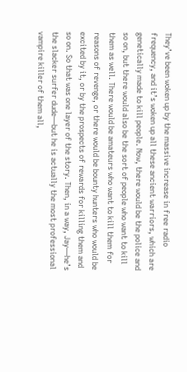They’ve been woken up by the massive increase in free radio frequency, and it’s woken up all these ancient warriors, which are genetically made to kill people. Now, there would be the police and so on, but there would also be the sort of people who want to kill them as well. There would be amateurs who want to kill them for reasons of revenge, or there would be bounty hunters who would be excited by it, or by the prospects of rewards for killing them and so on. So that was one layer of the story. Then, in a way, Jay—he’s the slacker surfer dude—but he is actually the most professional vampire killer of them all,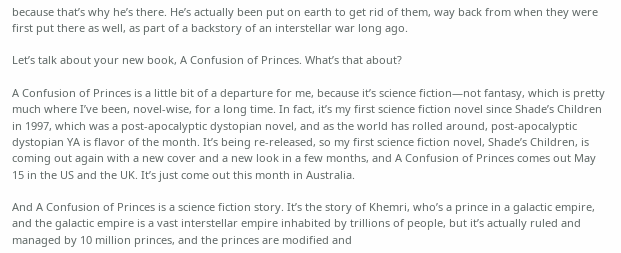because that’s why he’s there. He’s actually been put on earth to get rid of them, way back from when they were first put there as well, as part of a backstory of an interstellar war long ago.

Let’s talk about your new book, A Confusion of Princes. What’s that about?

A Confusion of Princes is a little bit of a departure for me, because it’s science fiction—not fantasy, which is pretty much where I’ve been, novel-wise, for a long time. In fact, it’s my first science fiction novel since Shade’s Children in 1997, which was a post-apocalyptic dystopian novel, and as the world has rolled around, post-apocalyptic dystopian YA is flavor of the month. It’s being re-released, so my first science fiction novel, Shade’s Children, is coming out again with a new cover and a new look in a few months, and A Confusion of Princes comes out May 15 in the US and the UK. It’s just come out this month in Australia.

And A Confusion of Princes is a science fiction story. It’s the story of Khemri, who’s a prince in a galactic empire, and the galactic empire is a vast interstellar empire inhabited by trillions of people, but it’s actually ruled and managed by 10 million princes, and the princes are modified and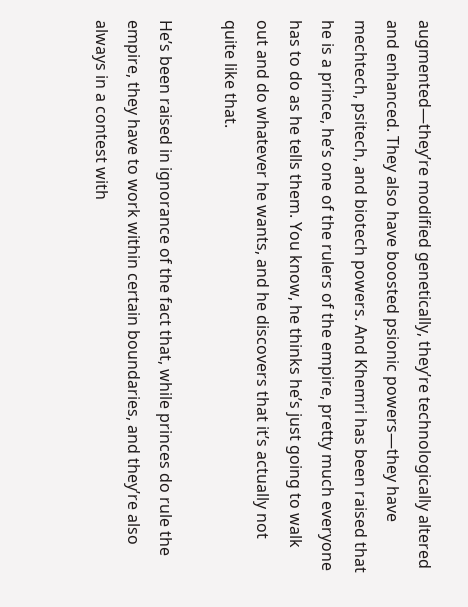augmented—they’re modified genetically, they’re technologically altered and enhanced. They also have boosted psionic powers—they have mechtech, psitech, and biotech powers. And Khemri has been raised that he is a prince, he’s one of the rulers of the empire, pretty much everyone has to do as he tells them. You know, he thinks he’s just going to walk out and do whatever he wants, and he discovers that it’s actually not quite like that.

He’s been raised in ignorance of the fact that, while princes do rule the empire, they have to work within certain boundaries, and they’re also always in a contest with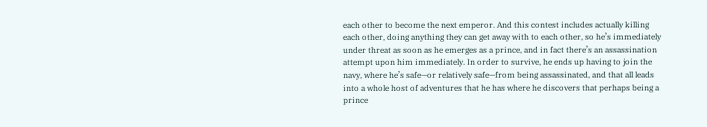each other to become the next emperor. And this contest includes actually killing each other, doing anything they can get away with to each other, so he’s immediately under threat as soon as he emerges as a prince, and in fact there’s an assassination attempt upon him immediately. In order to survive, he ends up having to join the navy, where he’s safe—or relatively safe—from being assassinated, and that all leads into a whole host of adventures that he has where he discovers that perhaps being a prince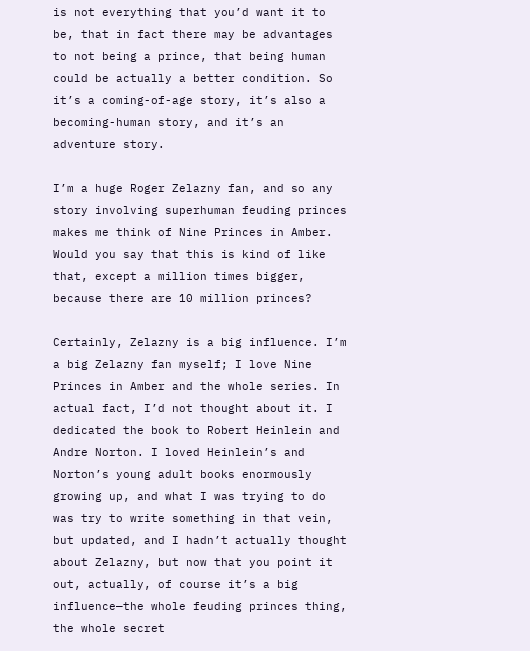is not everything that you’d want it to be, that in fact there may be advantages to not being a prince, that being human could be actually a better condition. So it’s a coming-of-age story, it’s also a becoming-human story, and it’s an adventure story.

I’m a huge Roger Zelazny fan, and so any story involving superhuman feuding princes makes me think of Nine Princes in Amber. Would you say that this is kind of like that, except a million times bigger, because there are 10 million princes?

Certainly, Zelazny is a big influence. I’m a big Zelazny fan myself; I love Nine Princes in Amber and the whole series. In actual fact, I’d not thought about it. I dedicated the book to Robert Heinlein and Andre Norton. I loved Heinlein’s and Norton’s young adult books enormously growing up, and what I was trying to do was try to write something in that vein, but updated, and I hadn’t actually thought about Zelazny, but now that you point it out, actually, of course it’s a big influence—the whole feuding princes thing, the whole secret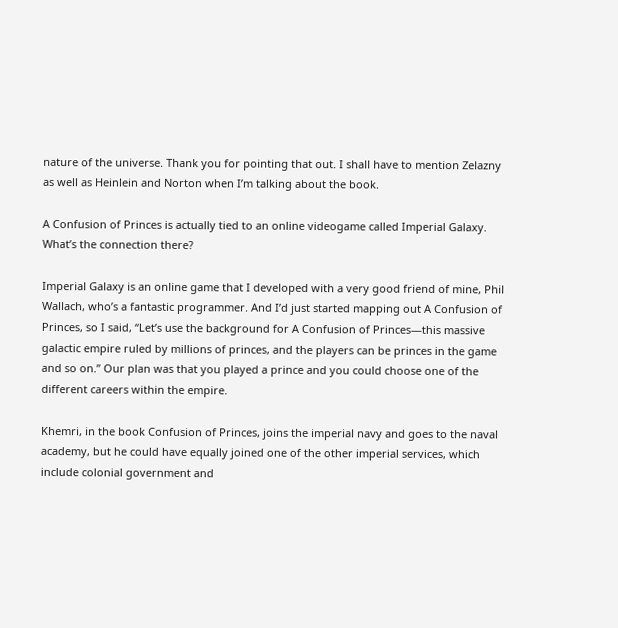nature of the universe. Thank you for pointing that out. I shall have to mention Zelazny as well as Heinlein and Norton when I’m talking about the book.

A Confusion of Princes is actually tied to an online videogame called Imperial Galaxy. What’s the connection there?

Imperial Galaxy is an online game that I developed with a very good friend of mine, Phil Wallach, who’s a fantastic programmer. And I’d just started mapping out A Confusion of Princes, so I said, “Let’s use the background for A Confusion of Princes—this massive galactic empire ruled by millions of princes, and the players can be princes in the game and so on.” Our plan was that you played a prince and you could choose one of the different careers within the empire.

Khemri, in the book Confusion of Princes, joins the imperial navy and goes to the naval academy, but he could have equally joined one of the other imperial services, which include colonial government and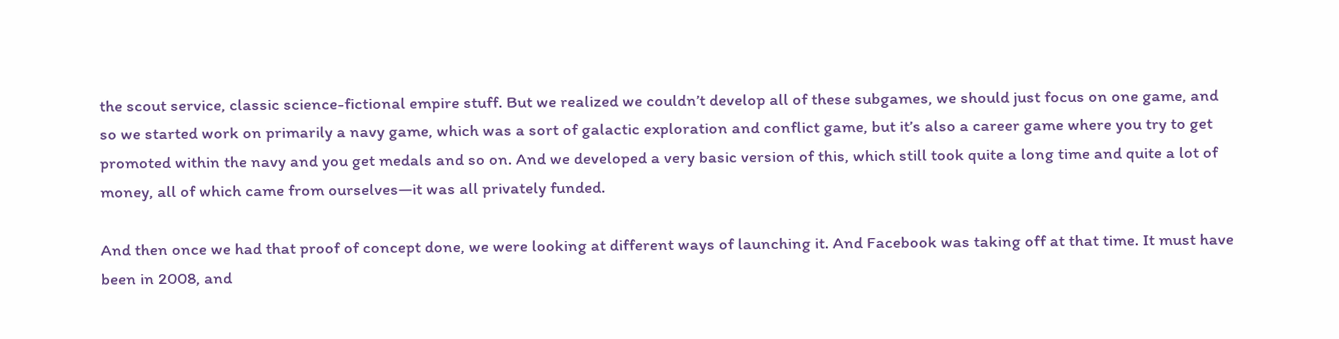the scout service, classic science-fictional empire stuff. But we realized we couldn’t develop all of these subgames, we should just focus on one game, and so we started work on primarily a navy game, which was a sort of galactic exploration and conflict game, but it’s also a career game where you try to get promoted within the navy and you get medals and so on. And we developed a very basic version of this, which still took quite a long time and quite a lot of money, all of which came from ourselves—it was all privately funded.

And then once we had that proof of concept done, we were looking at different ways of launching it. And Facebook was taking off at that time. It must have been in 2008, and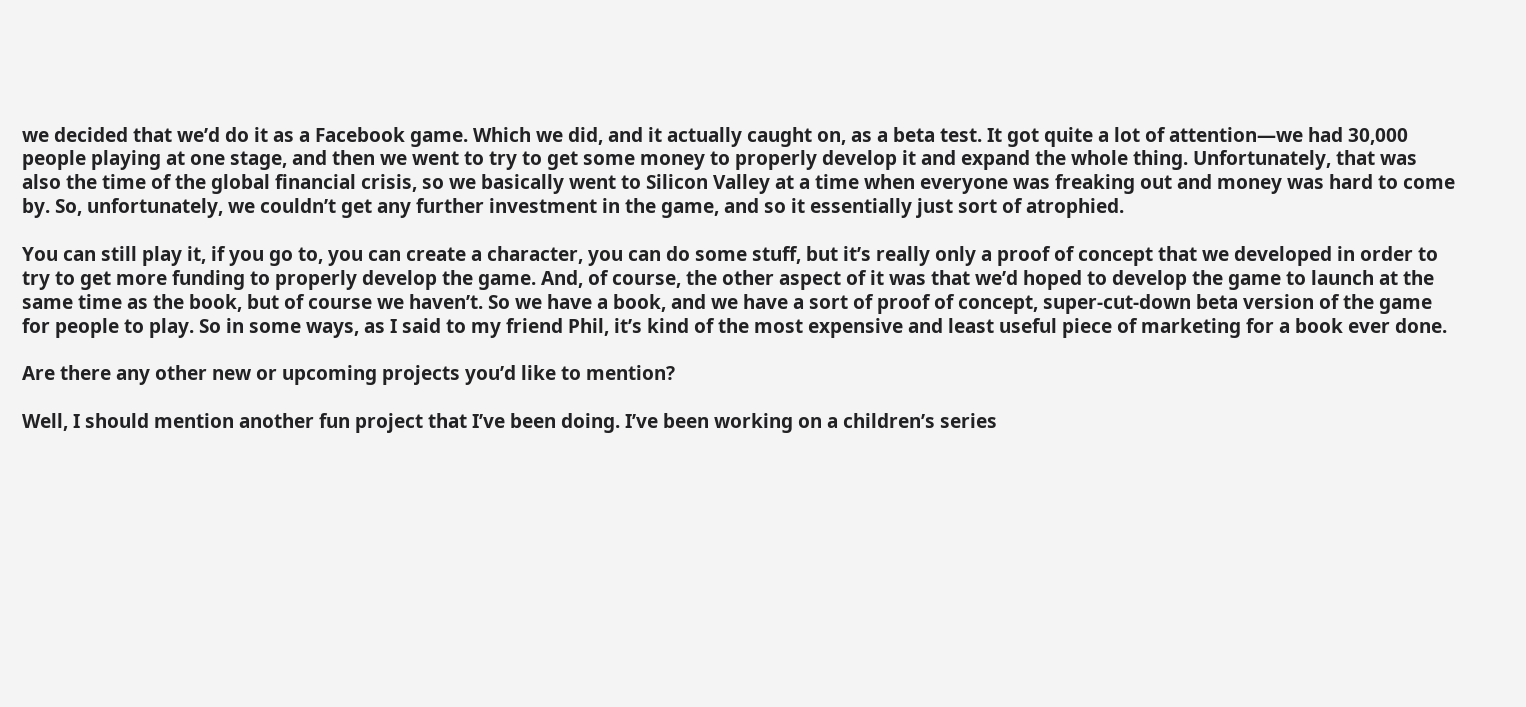we decided that we’d do it as a Facebook game. Which we did, and it actually caught on, as a beta test. It got quite a lot of attention—we had 30,000 people playing at one stage, and then we went to try to get some money to properly develop it and expand the whole thing. Unfortunately, that was also the time of the global financial crisis, so we basically went to Silicon Valley at a time when everyone was freaking out and money was hard to come by. So, unfortunately, we couldn’t get any further investment in the game, and so it essentially just sort of atrophied.

You can still play it, if you go to, you can create a character, you can do some stuff, but it’s really only a proof of concept that we developed in order to try to get more funding to properly develop the game. And, of course, the other aspect of it was that we’d hoped to develop the game to launch at the same time as the book, but of course we haven’t. So we have a book, and we have a sort of proof of concept, super-cut-down beta version of the game for people to play. So in some ways, as I said to my friend Phil, it’s kind of the most expensive and least useful piece of marketing for a book ever done.

Are there any other new or upcoming projects you’d like to mention?

Well, I should mention another fun project that I’ve been doing. I’ve been working on a children’s series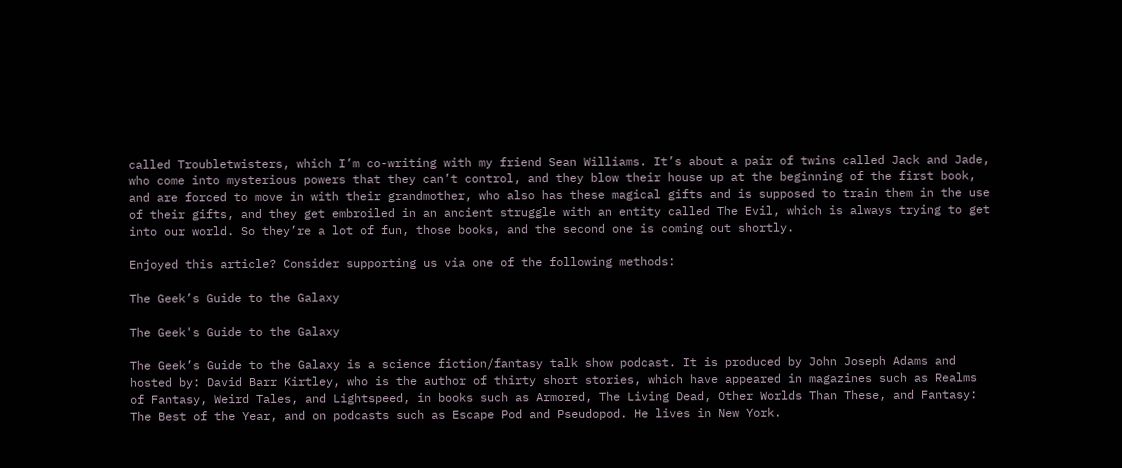called Troubletwisters, which I’m co-writing with my friend Sean Williams. It’s about a pair of twins called Jack and Jade, who come into mysterious powers that they can’t control, and they blow their house up at the beginning of the first book, and are forced to move in with their grandmother, who also has these magical gifts and is supposed to train them in the use of their gifts, and they get embroiled in an ancient struggle with an entity called The Evil, which is always trying to get into our world. So they’re a lot of fun, those books, and the second one is coming out shortly.

Enjoyed this article? Consider supporting us via one of the following methods:

The Geek’s Guide to the Galaxy

The Geek's Guide to the Galaxy

The Geek’s Guide to the Galaxy is a science fiction/fantasy talk show podcast. It is produced by John Joseph Adams and hosted by: David Barr Kirtley, who is the author of thirty short stories, which have appeared in magazines such as Realms of Fantasy, Weird Tales, and Lightspeed, in books such as Armored, The Living Dead, Other Worlds Than These, and Fantasy: The Best of the Year, and on podcasts such as Escape Pod and Pseudopod. He lives in New York.